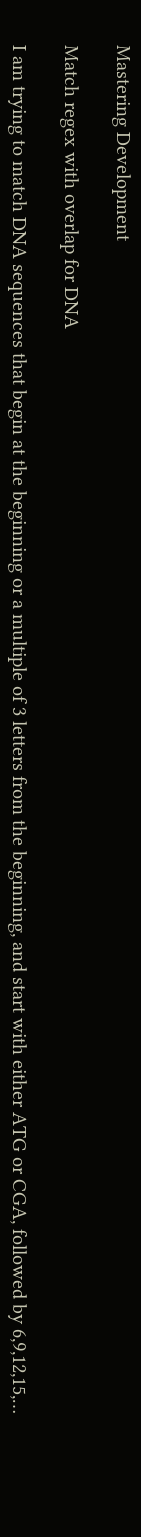Mastering Development

Match regex with overlap for DNA

I am trying to match DNA sequences that begin at the beginning or a multiple of 3 letters from the beginning, and start with either ATG or CGA, followed by 6,9,12,15,…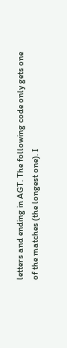letters and ending in AGT. The following code only gets one of the matches (the longest one). I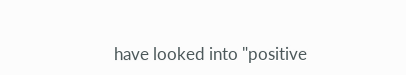have looked into "positive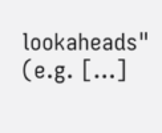lookaheads" (e.g. […]